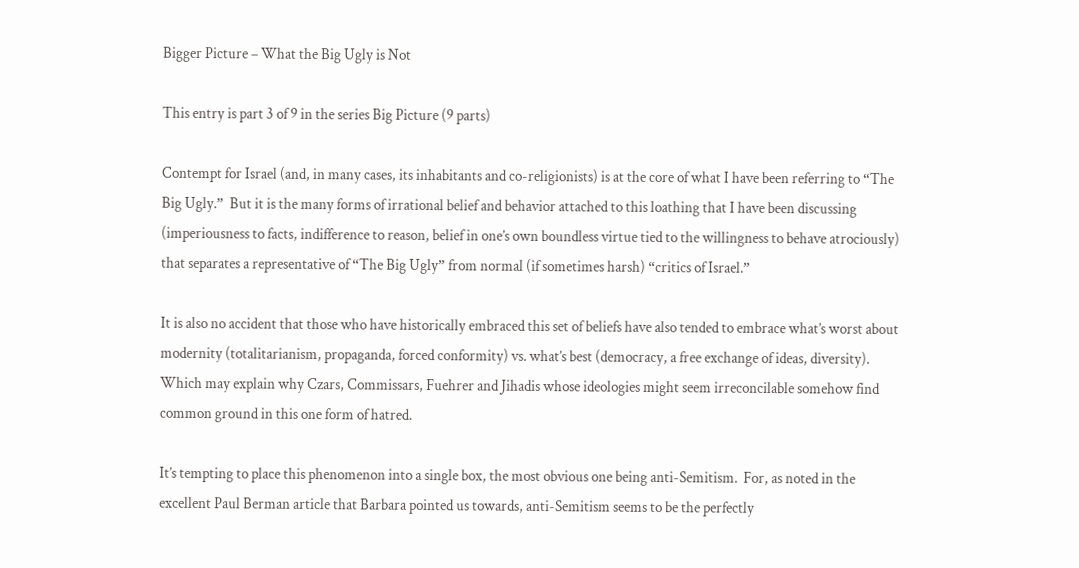Bigger Picture – What the Big Ugly is Not

This entry is part 3 of 9 in the series Big Picture (9 parts)

Contempt for Israel (and, in many cases, its inhabitants and co-religionists) is at the core of what I have been referring to “The Big Ugly.”  But it is the many forms of irrational belief and behavior attached to this loathing that I have been discussing (imperiousness to facts, indifference to reason, belief in one’s own boundless virtue tied to the willingness to behave atrociously) that separates a representative of “The Big Ugly” from normal (if sometimes harsh) “critics of Israel.”

It is also no accident that those who have historically embraced this set of beliefs have also tended to embrace what’s worst about modernity (totalitarianism, propaganda, forced conformity) vs. what’s best (democracy, a free exchange of ideas, diversity).  Which may explain why Czars, Commissars, Fuehrer and Jihadis whose ideologies might seem irreconcilable somehow find common ground in this one form of hatred.

It’s tempting to place this phenomenon into a single box, the most obvious one being anti-Semitism.  For, as noted in the excellent Paul Berman article that Barbara pointed us towards, anti-Semitism seems to be the perfectly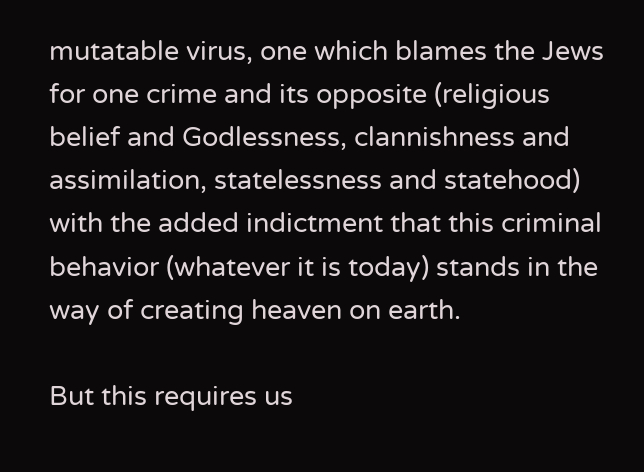mutatable virus, one which blames the Jews for one crime and its opposite (religious belief and Godlessness, clannishness and assimilation, statelessness and statehood) with the added indictment that this criminal behavior (whatever it is today) stands in the way of creating heaven on earth.

But this requires us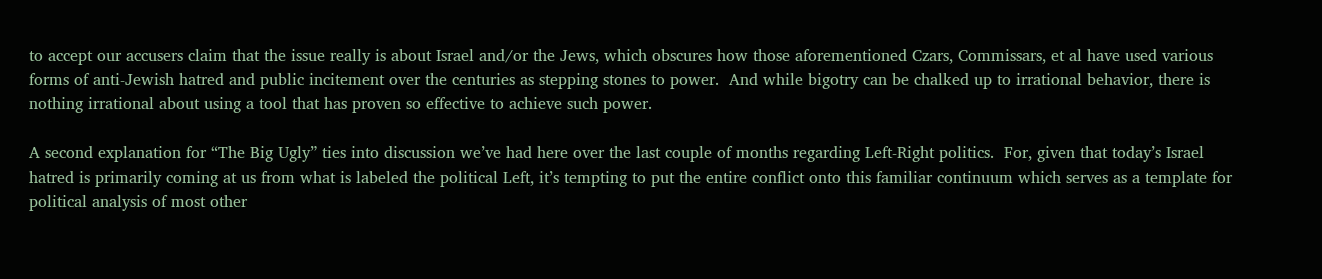to accept our accusers claim that the issue really is about Israel and/or the Jews, which obscures how those aforementioned Czars, Commissars, et al have used various forms of anti-Jewish hatred and public incitement over the centuries as stepping stones to power.  And while bigotry can be chalked up to irrational behavior, there is nothing irrational about using a tool that has proven so effective to achieve such power.

A second explanation for “The Big Ugly” ties into discussion we’ve had here over the last couple of months regarding Left-Right politics.  For, given that today’s Israel hatred is primarily coming at us from what is labeled the political Left, it’s tempting to put the entire conflict onto this familiar continuum which serves as a template for political analysis of most other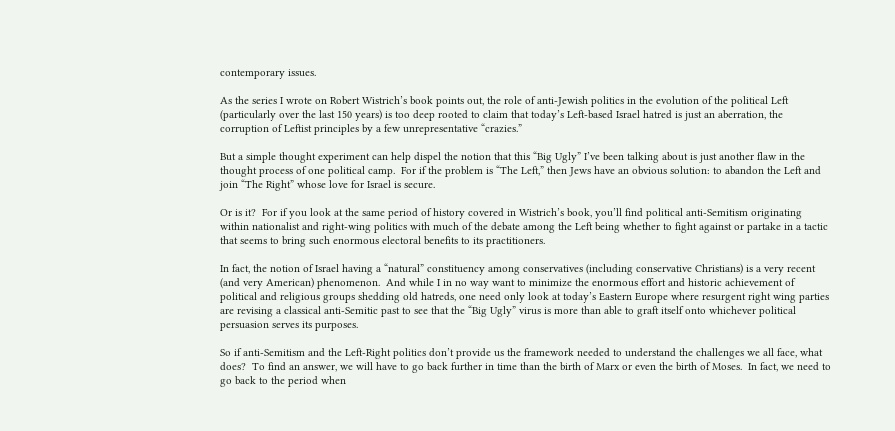contemporary issues.

As the series I wrote on Robert Wistrich’s book points out, the role of anti-Jewish politics in the evolution of the political Left (particularly over the last 150 years) is too deep rooted to claim that today’s Left-based Israel hatred is just an aberration, the corruption of Leftist principles by a few unrepresentative “crazies.”

But a simple thought experiment can help dispel the notion that this “Big Ugly” I’ve been talking about is just another flaw in the thought process of one political camp.  For if the problem is “The Left,” then Jews have an obvious solution: to abandon the Left and join “The Right” whose love for Israel is secure.

Or is it?  For if you look at the same period of history covered in Wistrich’s book, you’ll find political anti-Semitism originating within nationalist and right-wing politics with much of the debate among the Left being whether to fight against or partake in a tactic that seems to bring such enormous electoral benefits to its practitioners.

In fact, the notion of Israel having a “natural” constituency among conservatives (including conservative Christians) is a very recent (and very American) phenomenon.  And while I in no way want to minimize the enormous effort and historic achievement of political and religious groups shedding old hatreds, one need only look at today’s Eastern Europe where resurgent right wing parties are revising a classical anti-Semitic past to see that the “Big Ugly” virus is more than able to graft itself onto whichever political persuasion serves its purposes.

So if anti-Semitism and the Left-Right politics don’t provide us the framework needed to understand the challenges we all face, what does?  To find an answer, we will have to go back further in time than the birth of Marx or even the birth of Moses.  In fact, we need to go back to the period when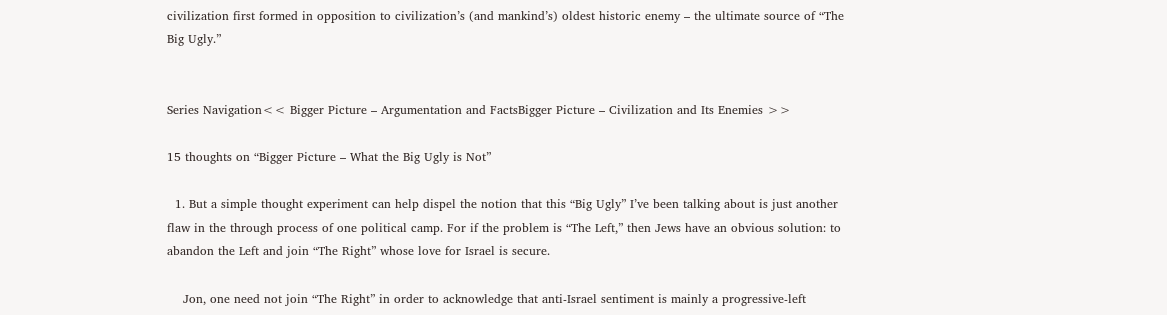civilization first formed in opposition to civilization’s (and mankind’s) oldest historic enemy – the ultimate source of “The Big Ugly.”


Series Navigation<< Bigger Picture – Argumentation and FactsBigger Picture – Civilization and Its Enemies >>

15 thoughts on “Bigger Picture – What the Big Ugly is Not”

  1. But a simple thought experiment can help dispel the notion that this “Big Ugly” I’ve been talking about is just another flaw in the through process of one political camp. For if the problem is “The Left,” then Jews have an obvious solution: to abandon the Left and join “The Right” whose love for Israel is secure.

    Jon, one need not join “The Right” in order to acknowledge that anti-Israel sentiment is mainly a progressive-left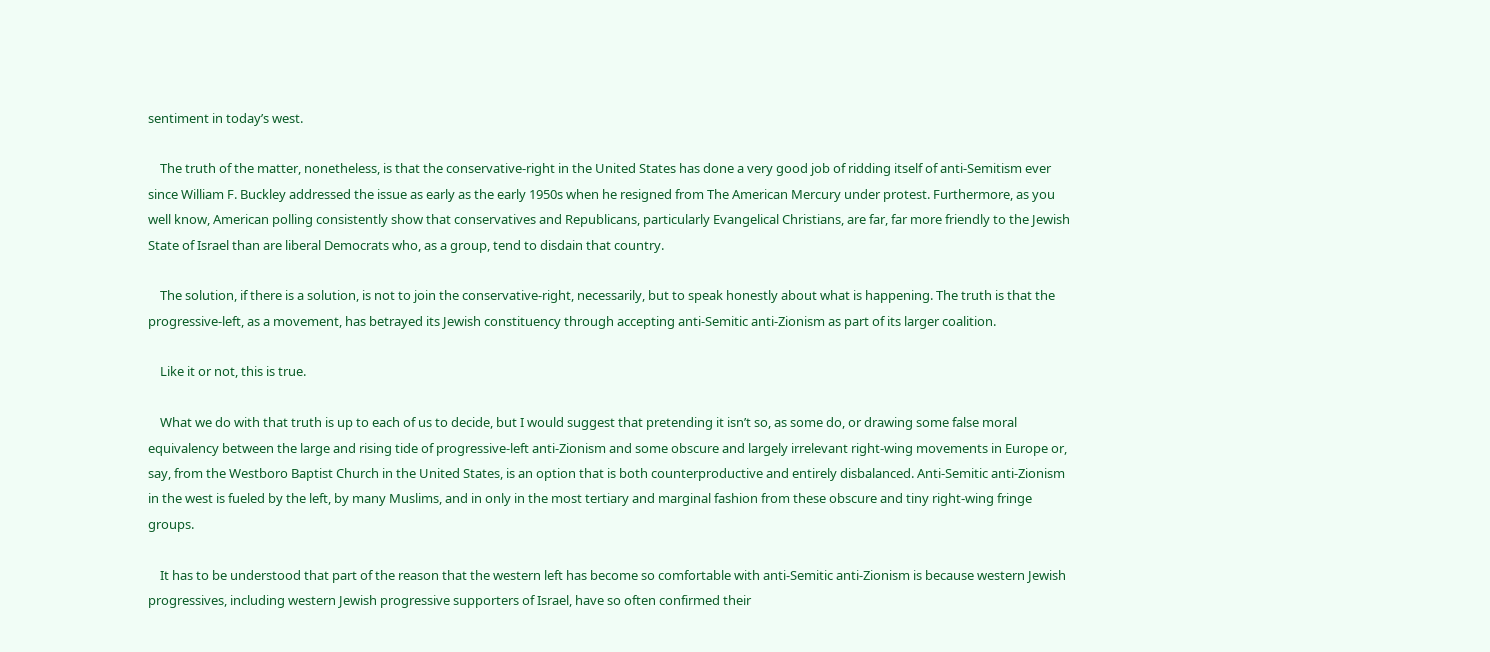sentiment in today’s west.

    The truth of the matter, nonetheless, is that the conservative-right in the United States has done a very good job of ridding itself of anti-Semitism ever since William F. Buckley addressed the issue as early as the early 1950s when he resigned from The American Mercury under protest. Furthermore, as you well know, American polling consistently show that conservatives and Republicans, particularly Evangelical Christians, are far, far more friendly to the Jewish State of Israel than are liberal Democrats who, as a group, tend to disdain that country.

    The solution, if there is a solution, is not to join the conservative-right, necessarily, but to speak honestly about what is happening. The truth is that the progressive-left, as a movement, has betrayed its Jewish constituency through accepting anti-Semitic anti-Zionism as part of its larger coalition.

    Like it or not, this is true.

    What we do with that truth is up to each of us to decide, but I would suggest that pretending it isn’t so, as some do, or drawing some false moral equivalency between the large and rising tide of progressive-left anti-Zionism and some obscure and largely irrelevant right-wing movements in Europe or, say, from the Westboro Baptist Church in the United States, is an option that is both counterproductive and entirely disbalanced. Anti-Semitic anti-Zionism in the west is fueled by the left, by many Muslims, and in only in the most tertiary and marginal fashion from these obscure and tiny right-wing fringe groups.

    It has to be understood that part of the reason that the western left has become so comfortable with anti-Semitic anti-Zionism is because western Jewish progressives, including western Jewish progressive supporters of Israel, have so often confirmed their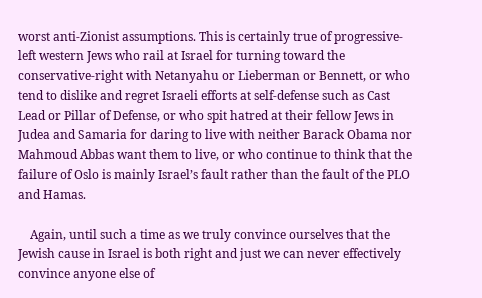worst anti-Zionist assumptions. This is certainly true of progressive-left western Jews who rail at Israel for turning toward the conservative-right with Netanyahu or Lieberman or Bennett, or who tend to dislike and regret Israeli efforts at self-defense such as Cast Lead or Pillar of Defense, or who spit hatred at their fellow Jews in Judea and Samaria for daring to live with neither Barack Obama nor Mahmoud Abbas want them to live, or who continue to think that the failure of Oslo is mainly Israel’s fault rather than the fault of the PLO and Hamas.

    Again, until such a time as we truly convince ourselves that the Jewish cause in Israel is both right and just we can never effectively convince anyone else of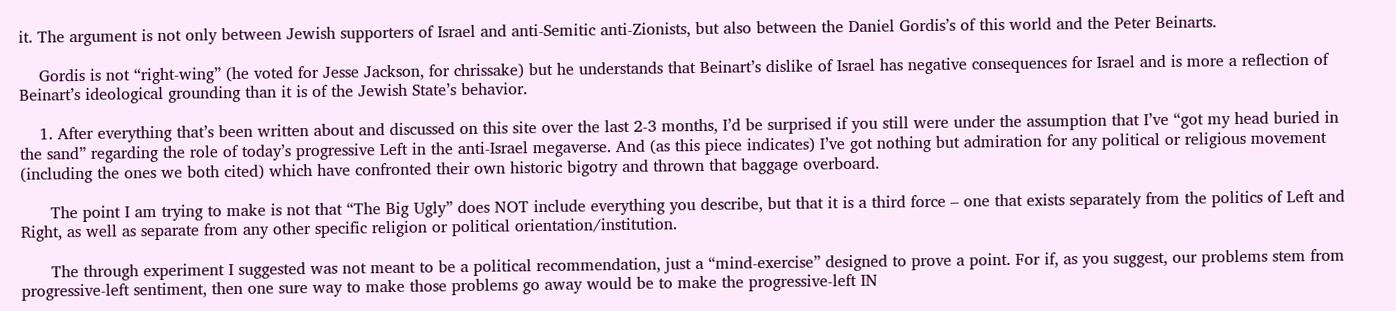it. The argument is not only between Jewish supporters of Israel and anti-Semitic anti-Zionists, but also between the Daniel Gordis’s of this world and the Peter Beinarts.

    Gordis is not “right-wing” (he voted for Jesse Jackson, for chrissake) but he understands that Beinart’s dislike of Israel has negative consequences for Israel and is more a reflection of Beinart’s ideological grounding than it is of the Jewish State’s behavior.

    1. After everything that’s been written about and discussed on this site over the last 2-3 months, I’d be surprised if you still were under the assumption that I’ve “got my head buried in the sand” regarding the role of today’s progressive Left in the anti-Israel megaverse. And (as this piece indicates) I’ve got nothing but admiration for any political or religious movement (including the ones we both cited) which have confronted their own historic bigotry and thrown that baggage overboard.

      The point I am trying to make is not that “The Big Ugly” does NOT include everything you describe, but that it is a third force – one that exists separately from the politics of Left and Right, as well as separate from any other specific religion or political orientation/institution.

      The through experiment I suggested was not meant to be a political recommendation, just a “mind-exercise” designed to prove a point. For if, as you suggest, our problems stem from progressive-left sentiment, then one sure way to make those problems go away would be to make the progressive-left IN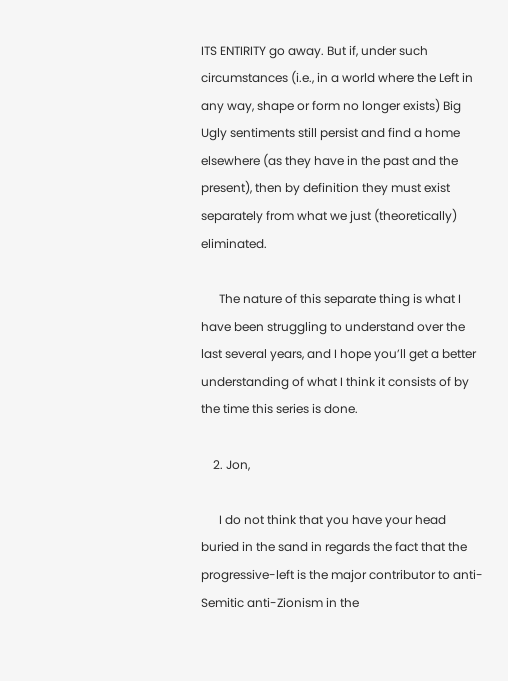ITS ENTIRITY go away. But if, under such circumstances (i.e., in a world where the Left in any way, shape or form no longer exists) Big Ugly sentiments still persist and find a home elsewhere (as they have in the past and the present), then by definition they must exist separately from what we just (theoretically) eliminated.

      The nature of this separate thing is what I have been struggling to understand over the last several years, and I hope you’ll get a better understanding of what I think it consists of by the time this series is done.

    2. Jon,

      I do not think that you have your head buried in the sand in regards the fact that the progressive-left is the major contributor to anti-Semitic anti-Zionism in the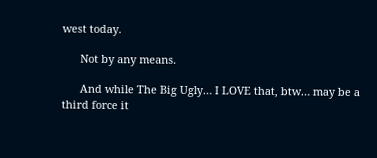west today.

      Not by any means.

      And while The Big Ugly… I LOVE that, btw… may be a third force it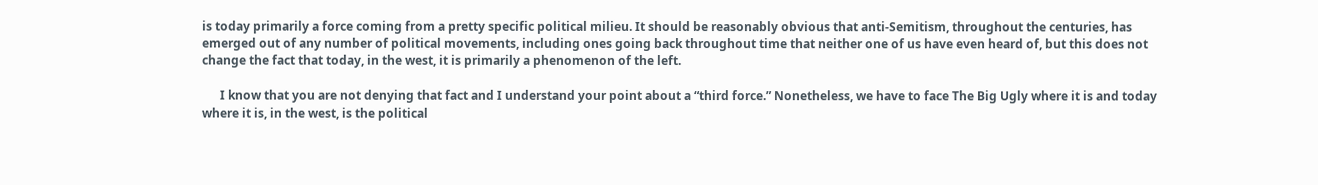is today primarily a force coming from a pretty specific political milieu. It should be reasonably obvious that anti-Semitism, throughout the centuries, has emerged out of any number of political movements, including ones going back throughout time that neither one of us have even heard of, but this does not change the fact that today, in the west, it is primarily a phenomenon of the left.

      I know that you are not denying that fact and I understand your point about a “third force.” Nonetheless, we have to face The Big Ugly where it is and today where it is, in the west, is the political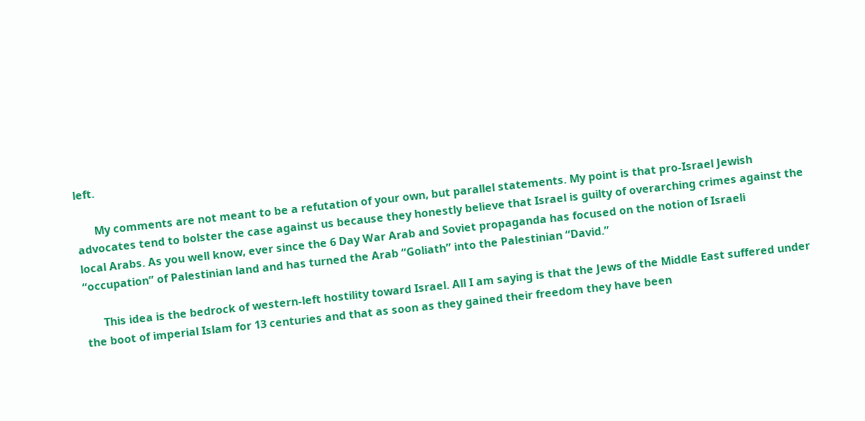left.

      My comments are not meant to be a refutation of your own, but parallel statements. My point is that pro-Israel Jewish advocates tend to bolster the case against us because they honestly believe that Israel is guilty of overarching crimes against the local Arabs. As you well know, ever since the 6 Day War Arab and Soviet propaganda has focused on the notion of Israeli “occupation” of Palestinian land and has turned the Arab “Goliath” into the Palestinian “David.”

      This idea is the bedrock of western-left hostility toward Israel. All I am saying is that the Jews of the Middle East suffered under the boot of imperial Islam for 13 centuries and that as soon as they gained their freedom they have been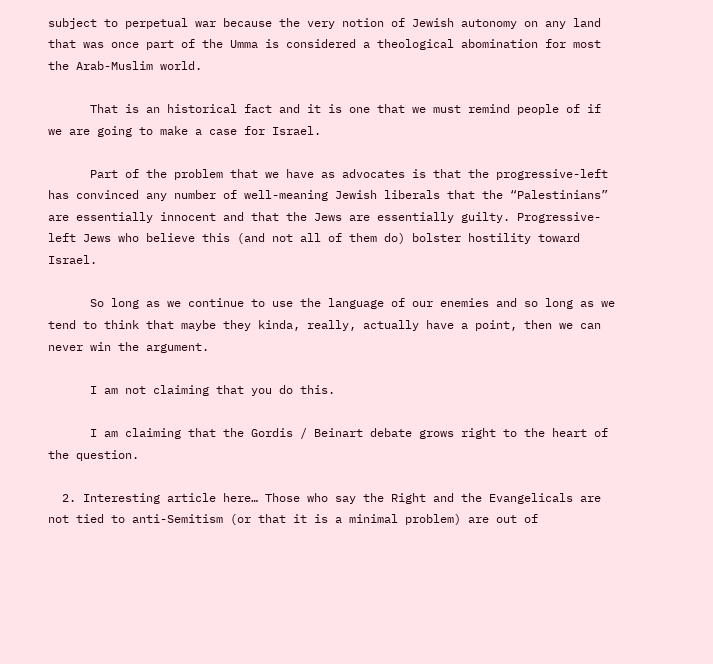subject to perpetual war because the very notion of Jewish autonomy on any land that was once part of the Umma is considered a theological abomination for most the Arab-Muslim world.

      That is an historical fact and it is one that we must remind people of if we are going to make a case for Israel.

      Part of the problem that we have as advocates is that the progressive-left has convinced any number of well-meaning Jewish liberals that the “Palestinians” are essentially innocent and that the Jews are essentially guilty. Progressive-left Jews who believe this (and not all of them do) bolster hostility toward Israel.

      So long as we continue to use the language of our enemies and so long as we tend to think that maybe they kinda, really, actually have a point, then we can never win the argument.

      I am not claiming that you do this.

      I am claiming that the Gordis / Beinart debate grows right to the heart of the question.

  2. Interesting article here… Those who say the Right and the Evangelicals are not tied to anti-Semitism (or that it is a minimal problem) are out of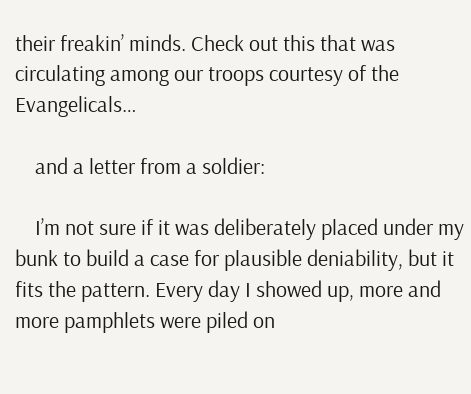their freakin’ minds. Check out this that was circulating among our troops courtesy of the Evangelicals…

    and a letter from a soldier:

    I’m not sure if it was deliberately placed under my bunk to build a case for plausible deniability, but it fits the pattern. Every day I showed up, more and more pamphlets were piled on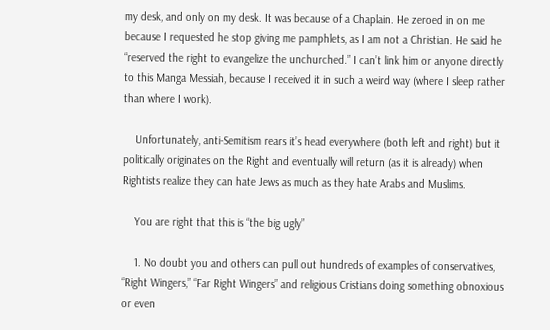my desk, and only on my desk. It was because of a Chaplain. He zeroed in on me because I requested he stop giving me pamphlets, as I am not a Christian. He said he “reserved the right to evangelize the unchurched.” I can’t link him or anyone directly to this Manga Messiah, because I received it in such a weird way (where I sleep rather than where I work).

    Unfortunately, anti-Semitism rears it’s head everywhere (both left and right) but it politically originates on the Right and eventually will return (as it is already) when Rightists realize they can hate Jews as much as they hate Arabs and Muslims.

    You are right that this is “the big ugly”

    1. No doubt you and others can pull out hundreds of examples of conservatives, “Right Wingers,” “Far Right Wingers” and religious Cristians doing something obnoxious or even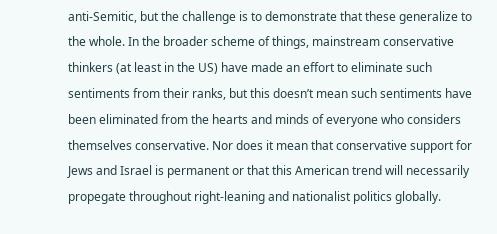anti-Semitic, but the challenge is to demonstrate that these generalize to the whole. In the broader scheme of things, mainstream conservative thinkers (at least in the US) have made an effort to eliminate such sentiments from their ranks, but this doesn’t mean such sentiments have been eliminated from the hearts and minds of everyone who considers themselves conservative. Nor does it mean that conservative support for Jews and Israel is permanent or that this American trend will necessarily propegate throughout right-leaning and nationalist politics globally.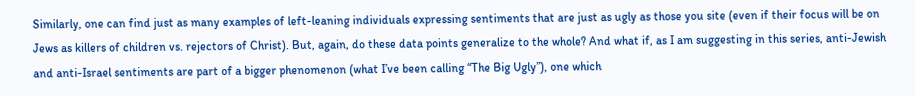Similarly, one can find just as many examples of left-leaning individuals expressing sentiments that are just as ugly as those you site (even if their focus will be on Jews as killers of children vs. rejectors of Christ). But, again, do these data points generalize to the whole? And what if, as I am suggesting in this series, anti-Jewish and anti-Israel sentiments are part of a bigger phenomenon (what I’ve been calling “The Big Ugly”), one which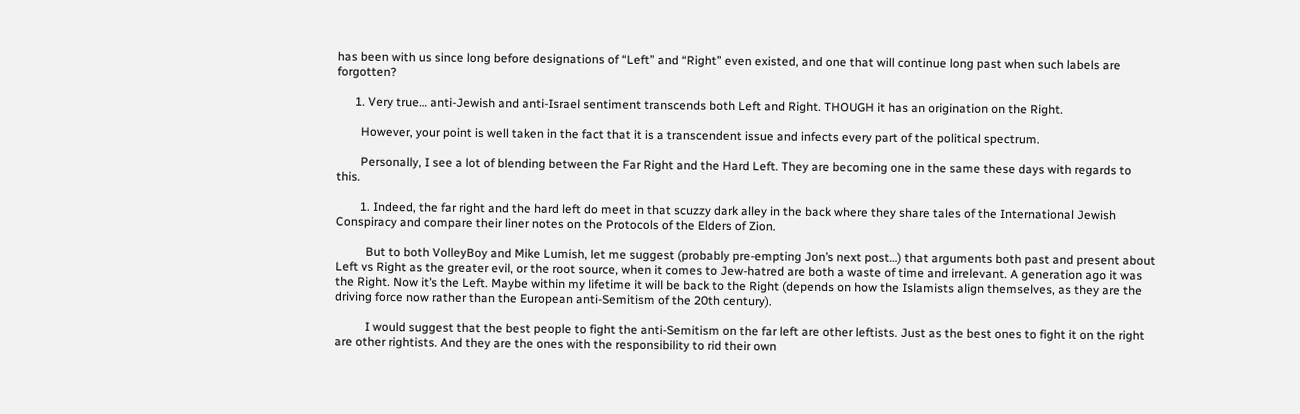has been with us since long before designations of “Left” and “Right” even existed, and one that will continue long past when such labels are forgotten?

      1. Very true… anti-Jewish and anti-Israel sentiment transcends both Left and Right. THOUGH it has an origination on the Right.

        However, your point is well taken in the fact that it is a transcendent issue and infects every part of the political spectrum.

        Personally, I see a lot of blending between the Far Right and the Hard Left. They are becoming one in the same these days with regards to this.

        1. Indeed, the far right and the hard left do meet in that scuzzy dark alley in the back where they share tales of the International Jewish Conspiracy and compare their liner notes on the Protocols of the Elders of Zion.

          But to both VolleyBoy and Mike Lumish, let me suggest (probably pre-empting Jon’s next post…) that arguments both past and present about Left vs Right as the greater evil, or the root source, when it comes to Jew-hatred are both a waste of time and irrelevant. A generation ago it was the Right. Now it’s the Left. Maybe within my lifetime it will be back to the Right (depends on how the Islamists align themselves, as they are the driving force now rather than the European anti-Semitism of the 20th century).

          I would suggest that the best people to fight the anti-Semitism on the far left are other leftists. Just as the best ones to fight it on the right are other rightists. And they are the ones with the responsibility to rid their own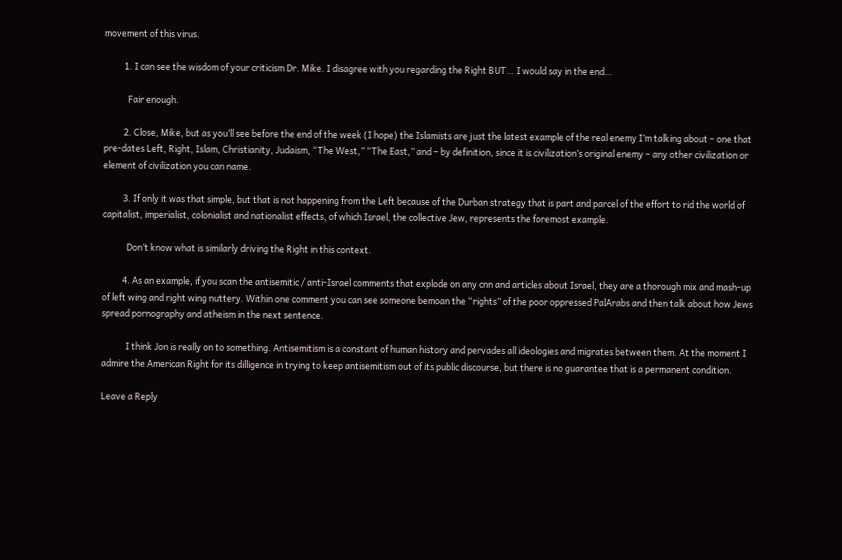movement of this virus.

          1. I can see the wisdom of your criticism Dr. Mike. I disagree with you regarding the Right BUT… I would say in the end…

            Fair enough.

          2. Close, Mike, but as you’ll see before the end of the week (I hope) the Islamists are just the latest example of the real enemy I’m talking about – one that pre-dates Left, Right, Islam, Christianity, Judaism, “The West,” “The East,” and – by definition, since it is civilization’s original enemy – any other civilization or element of civilization you can name.

          3. If only it was that simple, but that is not happening from the Left because of the Durban strategy that is part and parcel of the effort to rid the world of capitalist, imperialist, colonialist and nationalist effects, of which Israel, the collective Jew, represents the foremost example.

            Don’t know what is similarly driving the Right in this context.

          4. As an example, if you scan the antisemitic / anti-Israel comments that explode on any cnn and articles about Israel, they are a thorough mix and mash-up of left wing and right wing nuttery. Within one comment you can see someone bemoan the “rights” of the poor oppressed PalArabs and then talk about how Jews spread pornography and atheism in the next sentence.

            I think Jon is really on to something. Antisemitism is a constant of human history and pervades all ideologies and migrates between them. At the moment I admire the American Right for its dilligence in trying to keep antisemitism out of its public discourse, but there is no guarantee that is a permanent condition.

Leave a Reply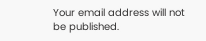Your email address will not be published.